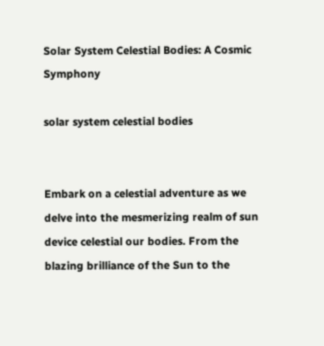Solar System Celestial Bodies: A Cosmic Symphony

solar system celestial bodies


Embark on a celestial adventure as we delve into the mesmerizing realm of sun device celestial our bodies. From the blazing brilliance of the Sun to the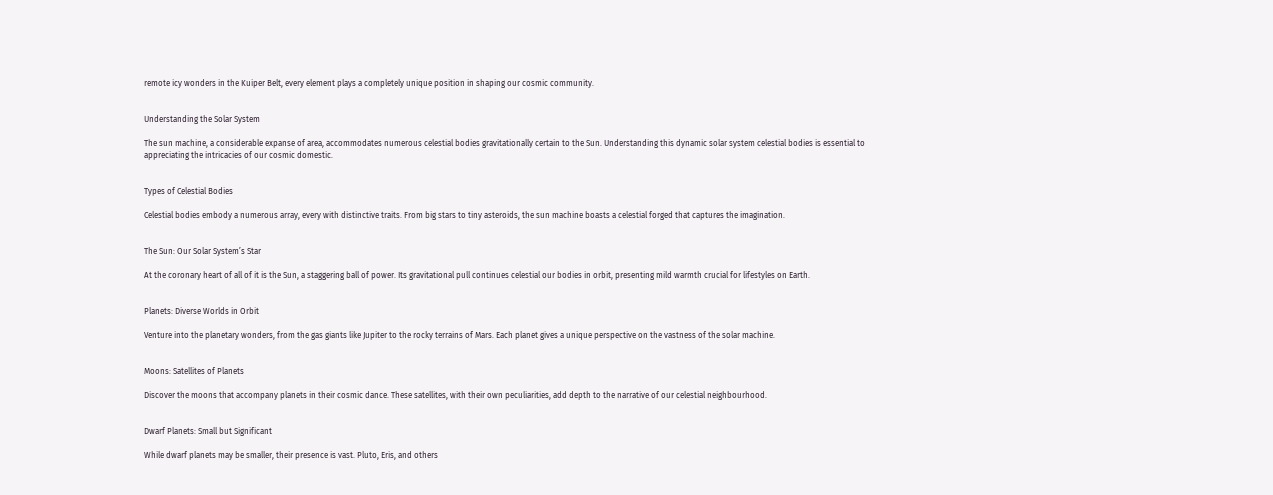remote icy wonders in the Kuiper Belt, every element plays a completely unique position in shaping our cosmic community.


Understanding the Solar System

The sun machine, a considerable expanse of area, accommodates numerous celestial bodies gravitationally certain to the Sun. Understanding this dynamic solar system celestial bodies is essential to appreciating the intricacies of our cosmic domestic.


Types of Celestial Bodies

Celestial bodies embody a numerous array, every with distinctive traits. From big stars to tiny asteroids, the sun machine boasts a celestial forged that captures the imagination.


The Sun: Our Solar System’s Star

At the coronary heart of all of it is the Sun, a staggering ball of power. Its gravitational pull continues celestial our bodies in orbit, presenting mild warmth crucial for lifestyles on Earth.


Planets: Diverse Worlds in Orbit

Venture into the planetary wonders, from the gas giants like Jupiter to the rocky terrains of Mars. Each planet gives a unique perspective on the vastness of the solar machine.


Moons: Satellites of Planets

Discover the moons that accompany planets in their cosmic dance. These satellites, with their own peculiarities, add depth to the narrative of our celestial neighbourhood.


Dwarf Planets: Small but Significant

While dwarf planets may be smaller, their presence is vast. Pluto, Eris, and others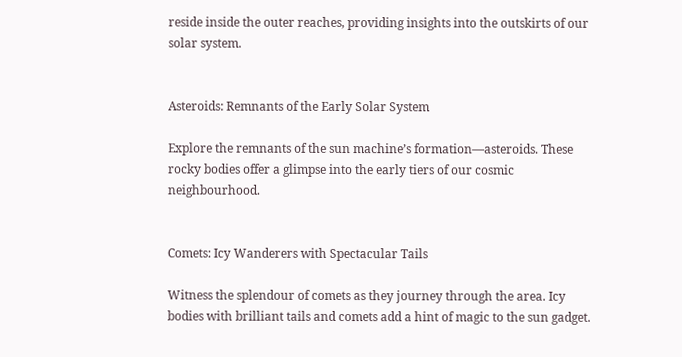reside inside the outer reaches, providing insights into the outskirts of our solar system.


Asteroids: Remnants of the Early Solar System

Explore the remnants of the sun machine’s formation—asteroids. These rocky bodies offer a glimpse into the early tiers of our cosmic neighbourhood.


Comets: Icy Wanderers with Spectacular Tails

Witness the splendour of comets as they journey through the area. Icy bodies with brilliant tails and comets add a hint of magic to the sun gadget.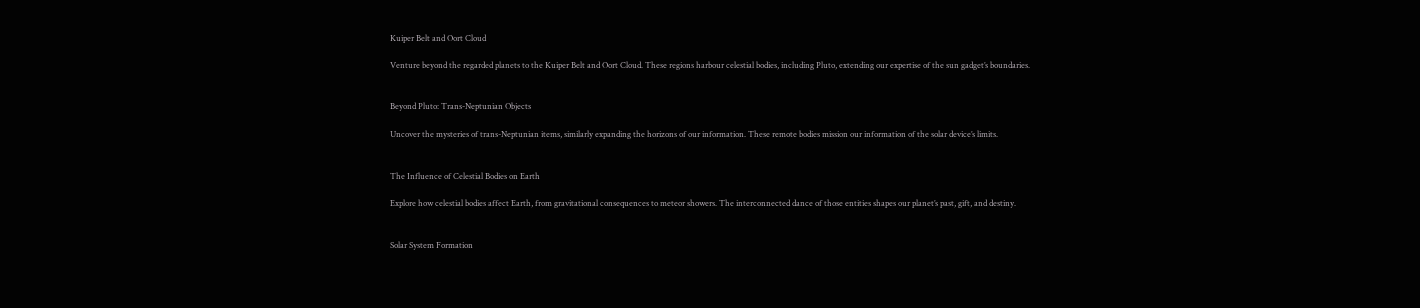Kuiper Belt and Oort Cloud

Venture beyond the regarded planets to the Kuiper Belt and Oort Cloud. These regions harbour celestial bodies, including Pluto, extending our expertise of the sun gadget’s boundaries.


Beyond Pluto: Trans-Neptunian Objects

Uncover the mysteries of trans-Neptunian items, similarly expanding the horizons of our information. These remote bodies mission our information of the solar device’s limits.


The Influence of Celestial Bodies on Earth

Explore how celestial bodies affect Earth, from gravitational consequences to meteor showers. The interconnected dance of those entities shapes our planet’s past, gift, and destiny.


Solar System Formation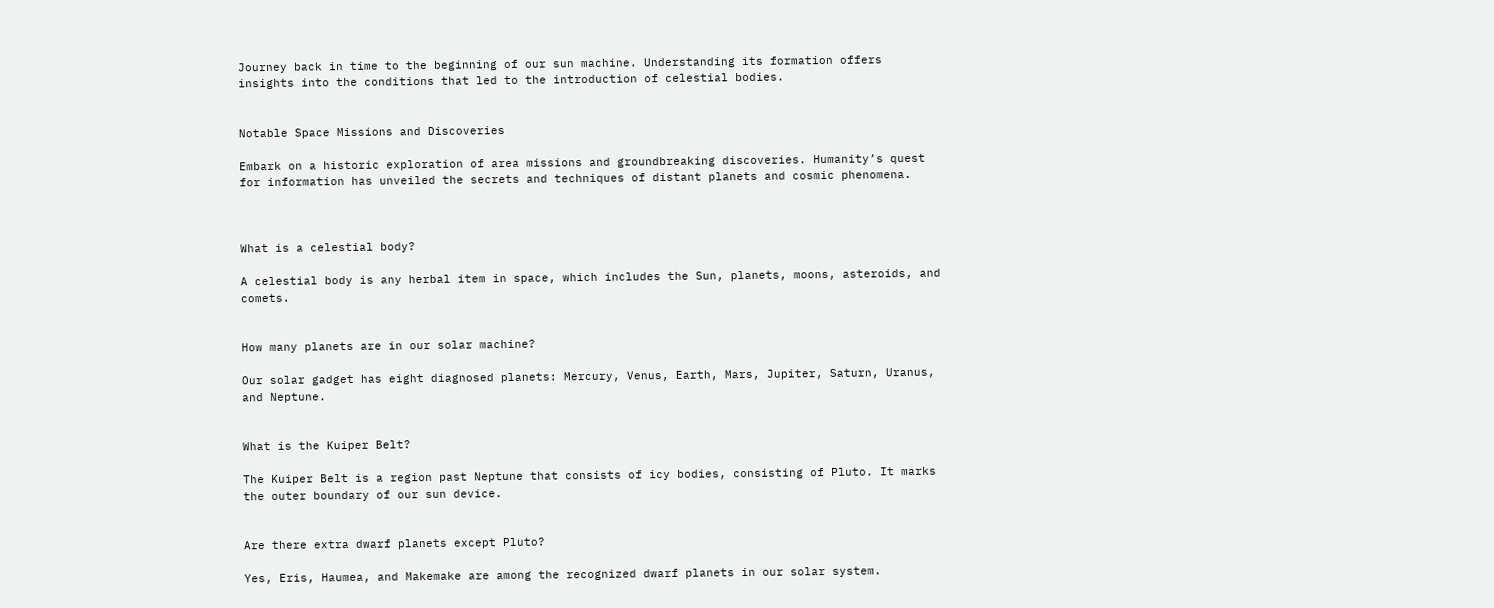Journey back in time to the beginning of our sun machine. Understanding its formation offers insights into the conditions that led to the introduction of celestial bodies.


Notable Space Missions and Discoveries

Embark on a historic exploration of area missions and groundbreaking discoveries. Humanity’s quest for information has unveiled the secrets and techniques of distant planets and cosmic phenomena.



What is a celestial body?

A celestial body is any herbal item in space, which includes the Sun, planets, moons, asteroids, and comets.


How many planets are in our solar machine?

Our solar gadget has eight diagnosed planets: Mercury, Venus, Earth, Mars, Jupiter, Saturn, Uranus, and Neptune.


What is the Kuiper Belt?

The Kuiper Belt is a region past Neptune that consists of icy bodies, consisting of Pluto. It marks the outer boundary of our sun device.


Are there extra dwarf planets except Pluto?

Yes, Eris, Haumea, and Makemake are among the recognized dwarf planets in our solar system.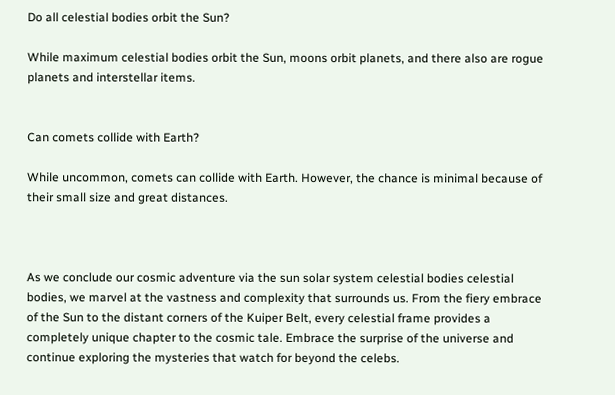Do all celestial bodies orbit the Sun?

While maximum celestial bodies orbit the Sun, moons orbit planets, and there also are rogue planets and interstellar items.


Can comets collide with Earth?

While uncommon, comets can collide with Earth. However, the chance is minimal because of their small size and great distances.



As we conclude our cosmic adventure via the sun solar system celestial bodies celestial bodies, we marvel at the vastness and complexity that surrounds us. From the fiery embrace of the Sun to the distant corners of the Kuiper Belt, every celestial frame provides a completely unique chapter to the cosmic tale. Embrace the surprise of the universe and continue exploring the mysteries that watch for beyond the celebs.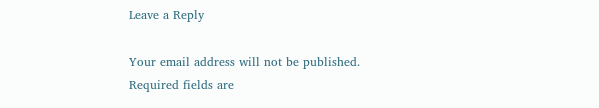Leave a Reply

Your email address will not be published. Required fields are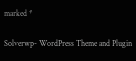marked *

Solverwp- WordPress Theme and Plugin